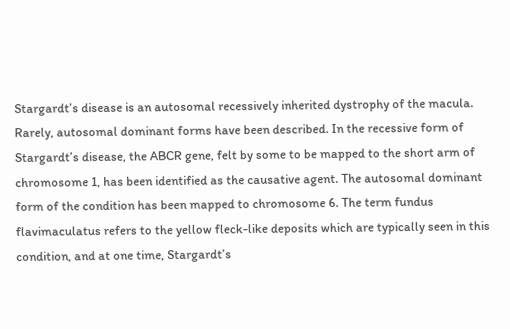Stargardt’s disease is an autosomal recessively inherited dystrophy of the macula. Rarely, autosomal dominant forms have been described. In the recessive form of Stargardt’s disease, the ABCR gene, felt by some to be mapped to the short arm of chromosome 1, has been identified as the causative agent. The autosomal dominant form of the condition has been mapped to chromosome 6. The term fundus flavimaculatus refers to the yellow fleck-like deposits which are typically seen in this condition, and at one time, Stargardt’s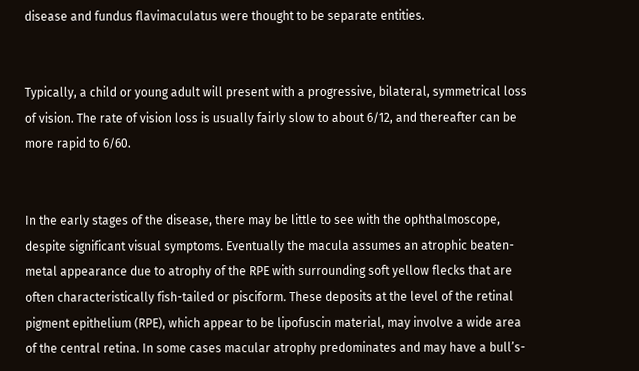disease and fundus flavimaculatus were thought to be separate entities.


Typically, a child or young adult will present with a progressive, bilateral, symmetrical loss of vision. The rate of vision loss is usually fairly slow to about 6/12, and thereafter can be more rapid to 6/60.


In the early stages of the disease, there may be little to see with the ophthalmoscope, despite significant visual symptoms. Eventually the macula assumes an atrophic beaten-metal appearance due to atrophy of the RPE with surrounding soft yellow flecks that are often characteristically fish-tailed or pisciform. These deposits at the level of the retinal pigment epithelium (RPE), which appear to be lipofuscin material, may involve a wide area of the central retina. In some cases macular atrophy predominates and may have a bull’s-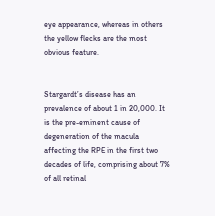eye appearance, whereas in others the yellow flecks are the most obvious feature.


Stargardt’s disease has an prevalence of about 1 in 20,000. It is the pre-eminent cause of degeneration of the macula affecting the RPE in the first two decades of life, comprising about 7% of all retinal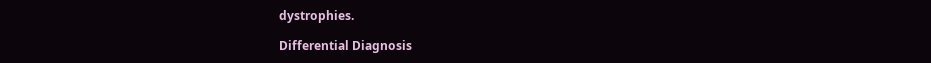dystrophies.

Differential Diagnosis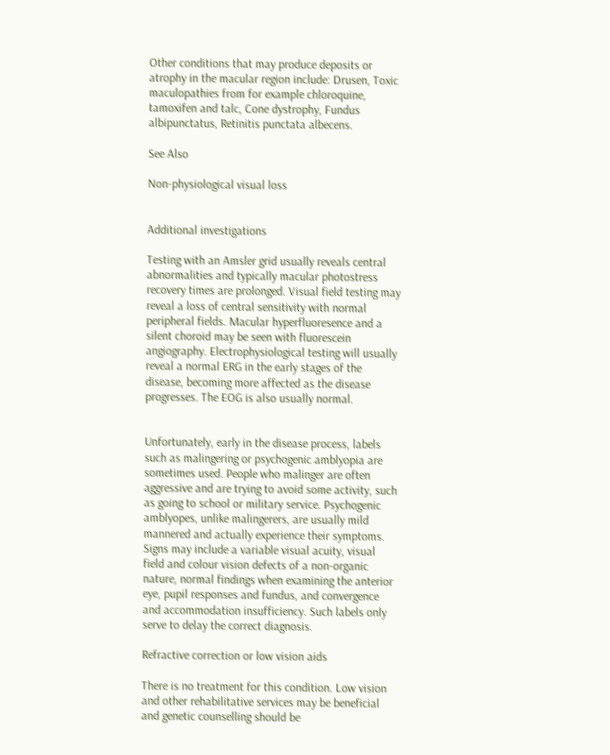Other conditions that may produce deposits or atrophy in the macular region include: Drusen, Toxic maculopathies from for example chloroquine, tamoxifen and talc, Cone dystrophy, Fundus albipunctatus, Retinitis punctata albecens.

See Also

Non-physiological visual loss


Additional investigations

Testing with an Amsler grid usually reveals central abnormalities and typically macular photostress recovery times are prolonged. Visual field testing may reveal a loss of central sensitivity with normal peripheral fields. Macular hyperfluoresence and a silent choroid may be seen with fluorescein angiography. Electrophysiological testing will usually reveal a normal ERG in the early stages of the disease, becoming more affected as the disease progresses. The EOG is also usually normal.


Unfortunately, early in the disease process, labels such as malingering or psychogenic amblyopia are sometimes used. People who malinger are often aggressive and are trying to avoid some activity, such as going to school or military service. Psychogenic amblyopes, unlike malingerers, are usually mild mannered and actually experience their symptoms. Signs may include a variable visual acuity, visual field and colour vision defects of a non-organic nature, normal findings when examining the anterior eye, pupil responses and fundus, and convergence and accommodation insufficiency. Such labels only serve to delay the correct diagnosis.

Refractive correction or low vision aids

There is no treatment for this condition. Low vision and other rehabilitative services may be beneficial and genetic counselling should be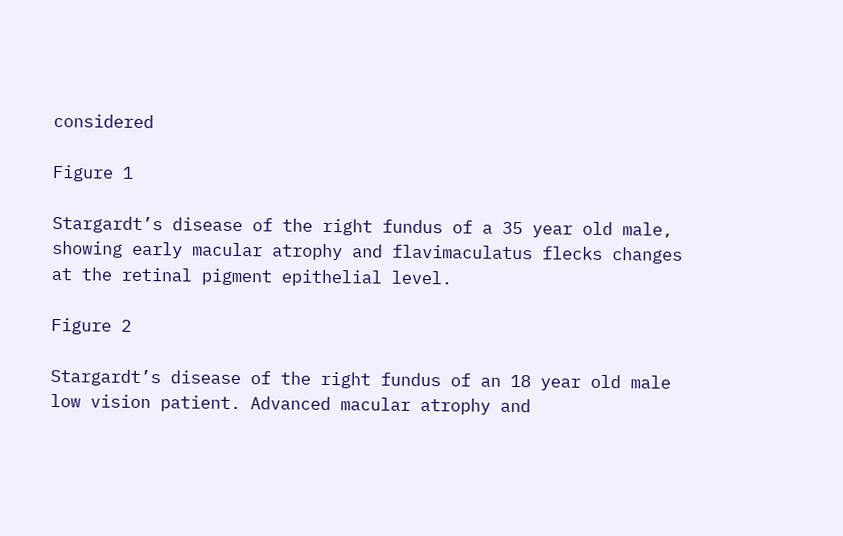considered

Figure 1

Stargardt’s disease of the right fundus of a 35 year old male, showing early macular atrophy and flavimaculatus flecks changes at the retinal pigment epithelial level.

Figure 2

Stargardt’s disease of the right fundus of an 18 year old male low vision patient. Advanced macular atrophy and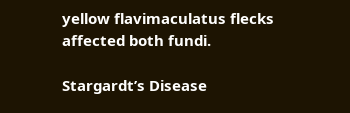yellow flavimaculatus flecks affected both fundi.

Stargardt’s Disease